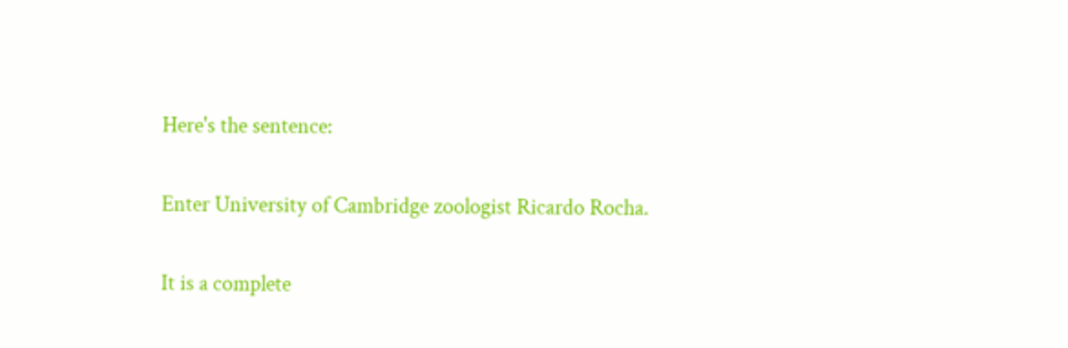Here's the sentence:

Enter University of Cambridge zoologist Ricardo Rocha.

It is a complete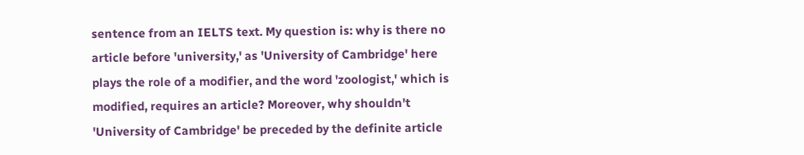sentence from an IELTS text. My question is: why is there no article before 'university,' as 'University of Cambridge' here plays the role of a modifier, and the word 'zoologist,' which is modified, requires an article? Moreover, why shouldn't 'University of Cambridge' be preceded by the definite article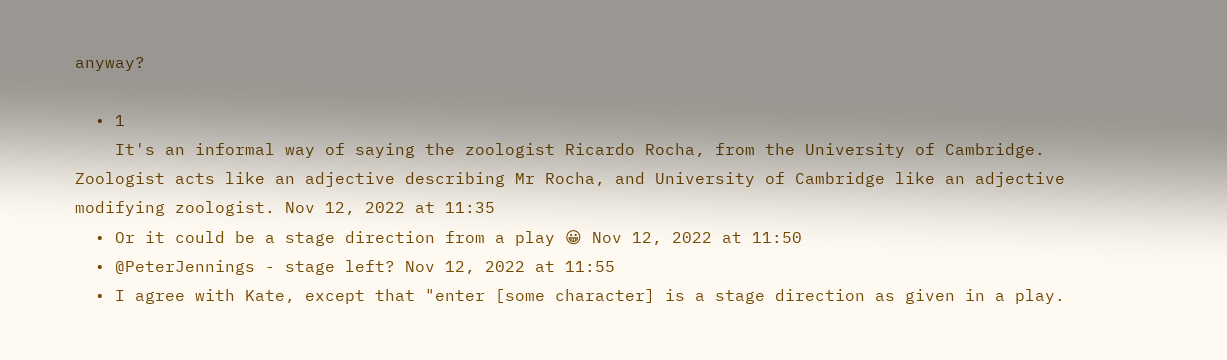anyway?

  • 1
    It's an informal way of saying the zoologist Ricardo Rocha, from the University of Cambridge. Zoologist acts like an adjective describing Mr Rocha, and University of Cambridge like an adjective modifying zoologist. Nov 12, 2022 at 11:35
  • Or it could be a stage direction from a play 😀 Nov 12, 2022 at 11:50
  • @PeterJennings - stage left? Nov 12, 2022 at 11:55
  • I agree with Kate, except that "enter [some character] is a stage direction as given in a play.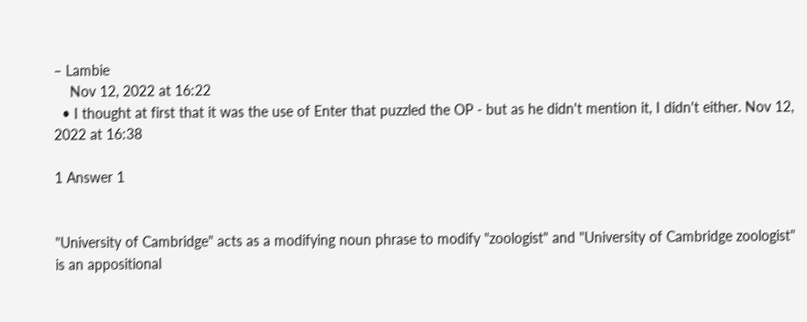– Lambie
    Nov 12, 2022 at 16:22
  • I thought at first that it was the use of Enter that puzzled the OP - but as he didn't mention it, I didn't either. Nov 12, 2022 at 16:38

1 Answer 1


"University of Cambridge" acts as a modifying noun phrase to modify "zoologist" and "University of Cambridge zoologist" is an appositional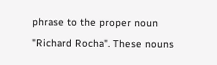phrase to the proper noun "Richard Rocha". These nouns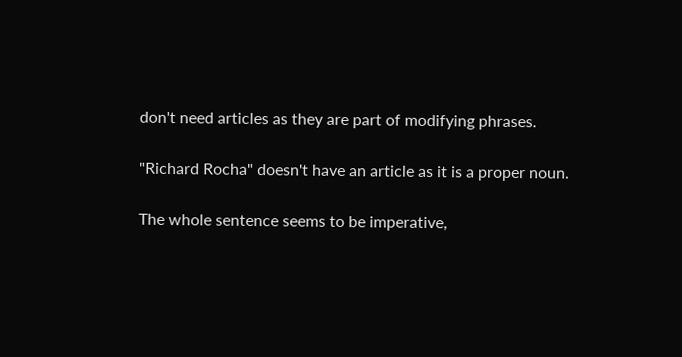don't need articles as they are part of modifying phrases.

"Richard Rocha" doesn't have an article as it is a proper noun.

The whole sentence seems to be imperative,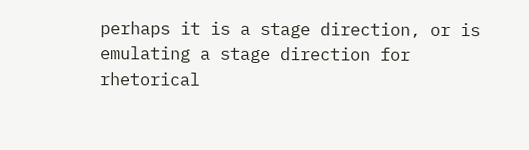perhaps it is a stage direction, or is emulating a stage direction for rhetorical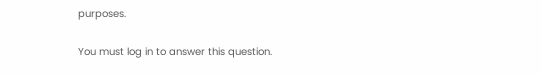purposes.

You must log in to answer this question.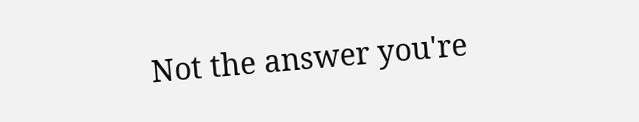Not the answer you're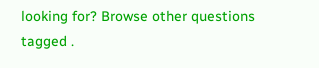looking for? Browse other questions tagged .